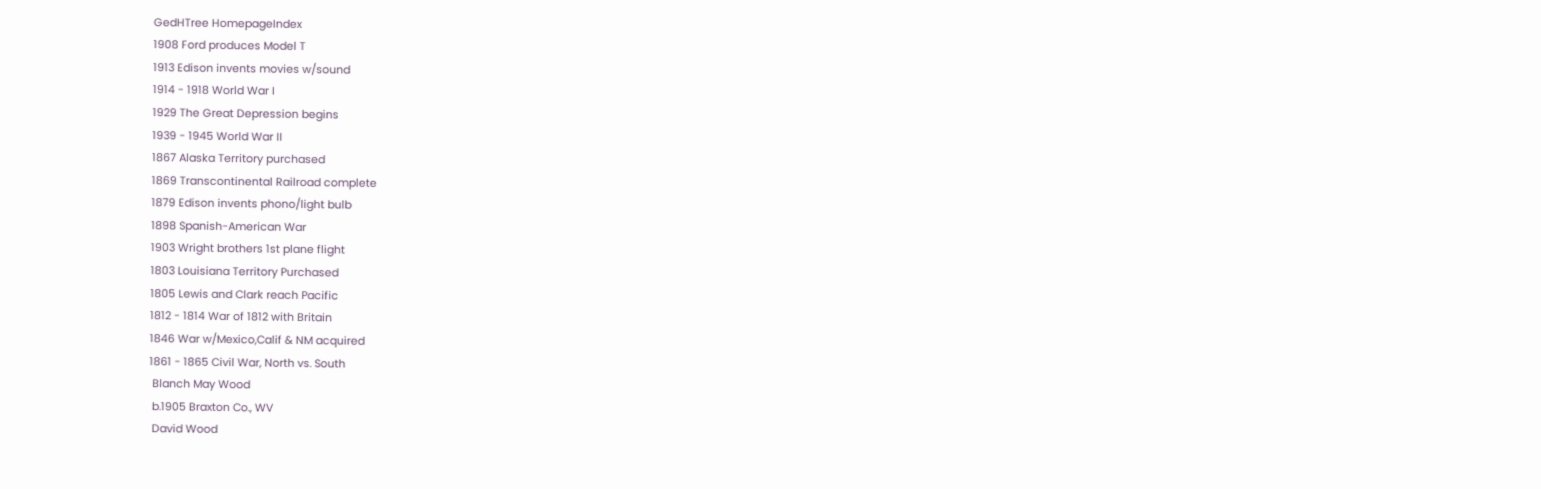GedHTree HomepageIndex
1908 Ford produces Model T
1913 Edison invents movies w/sound
1914 - 1918 World War I
1929 The Great Depression begins
1939 - 1945 World War II
1867 Alaska Territory purchased
1869 Transcontinental Railroad complete
1879 Edison invents phono/light bulb
1898 Spanish-American War
1903 Wright brothers 1st plane flight
1803 Louisiana Territory Purchased
1805 Lewis and Clark reach Pacific
1812 - 1814 War of 1812 with Britain
1846 War w/Mexico,Calif & NM acquired
1861 - 1865 Civil War, North vs. South
 Blanch May Wood
 b.1905 Braxton Co., WV
 David Wood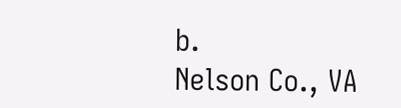b.          Nelson Co., VA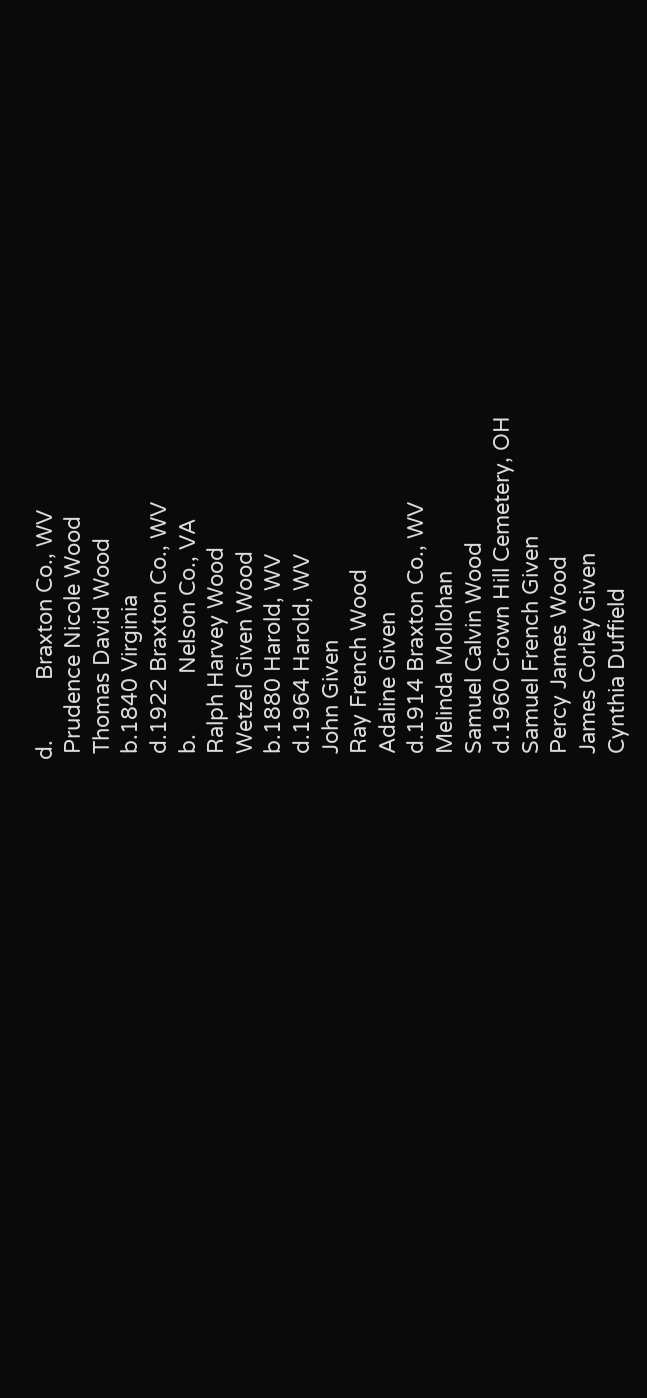d.          Braxton Co., WV
 Prudence Nicole Wood
 Thomas David Wood
 b.1840 Virginia
 d.1922 Braxton Co., WV
 b.          Nelson Co., VA
 Ralph Harvey Wood
 Wetzel Given Wood
 b.1880 Harold, WV
 d.1964 Harold, WV
 John Given
 Ray French Wood
 Adaline Given
 d.1914 Braxton Co., WV
 Melinda Mollohan
 Samuel Calvin Wood
 d.1960 Crown Hill Cemetery, OH
 Samuel French Given
 Percy James Wood
 James Corley Given
 Cynthia Duffield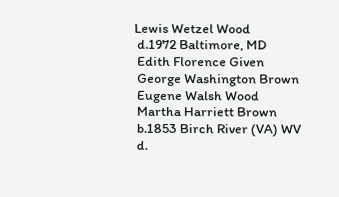Lewis Wetzel Wood
 d.1972 Baltimore, MD
 Edith Florence Given
 George Washington Brown
 Eugene Walsh Wood
 Martha Harriett Brown
 b.1853 Birch River (VA) WV
 d.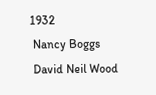1932
 Nancy Boggs
 David Neil Wood